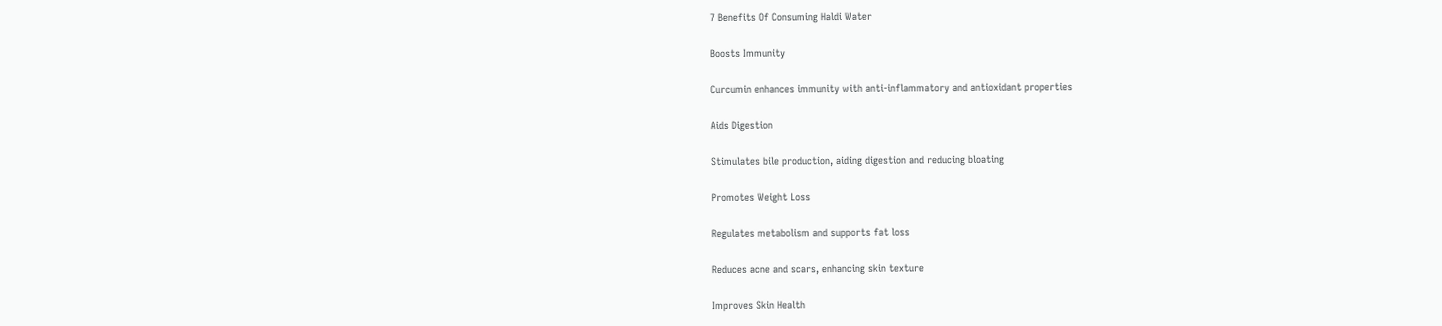7 Benefits Of Consuming Haldi Water

Boosts Immunity

Curcumin enhances immunity with anti-inflammatory and antioxidant properties

Aids Digestion

Stimulates bile production, aiding digestion and reducing bloating

Promotes Weight Loss

Regulates metabolism and supports fat loss

Reduces acne and scars, enhancing skin texture

Improves Skin Health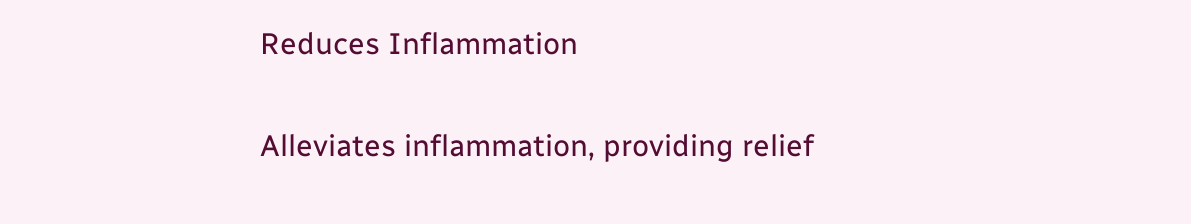Reduces Inflammation

Alleviates inflammation, providing relief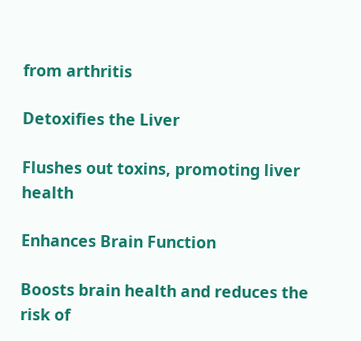from arthritis

Detoxifies the Liver

Flushes out toxins, promoting liver health

Enhances Brain Function

Boosts brain health and reduces the risk of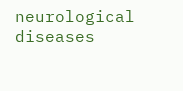neurological diseases